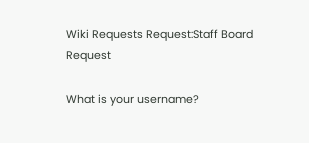Wiki Requests Request:Staff Board Request

What is your username?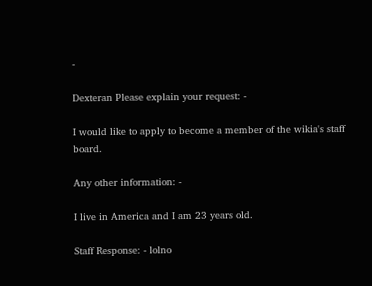-

Dexteran Please explain your request: -

I would like to apply to become a member of the wikia's staff board.

Any other information: -

I live in America and I am 23 years old.

Staff Response: - lolno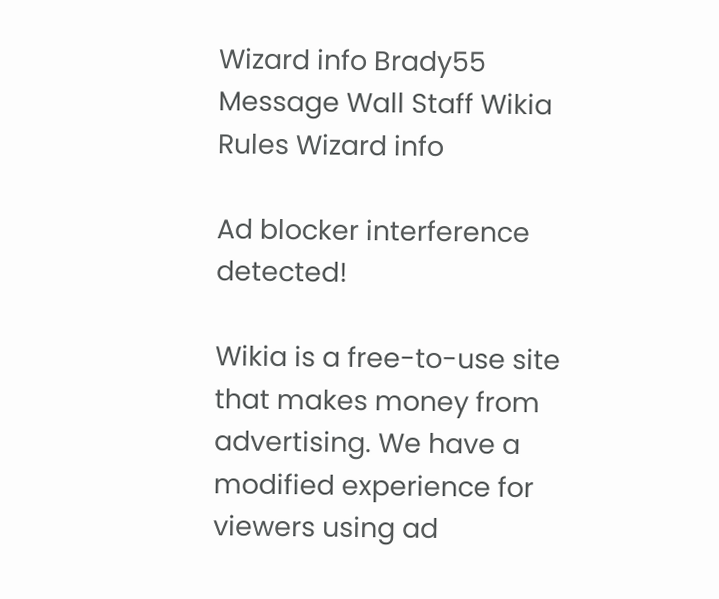Wizard info Brady55 Message Wall Staff Wikia Rules Wizard info

Ad blocker interference detected!

Wikia is a free-to-use site that makes money from advertising. We have a modified experience for viewers using ad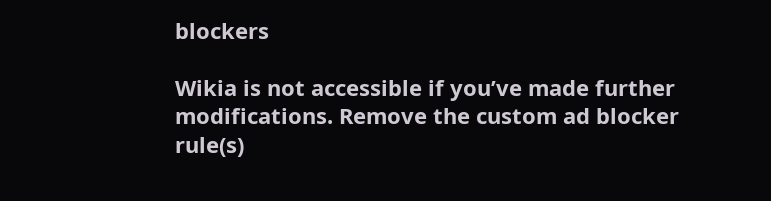blockers

Wikia is not accessible if you’ve made further modifications. Remove the custom ad blocker rule(s)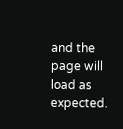and the page will load as expected.